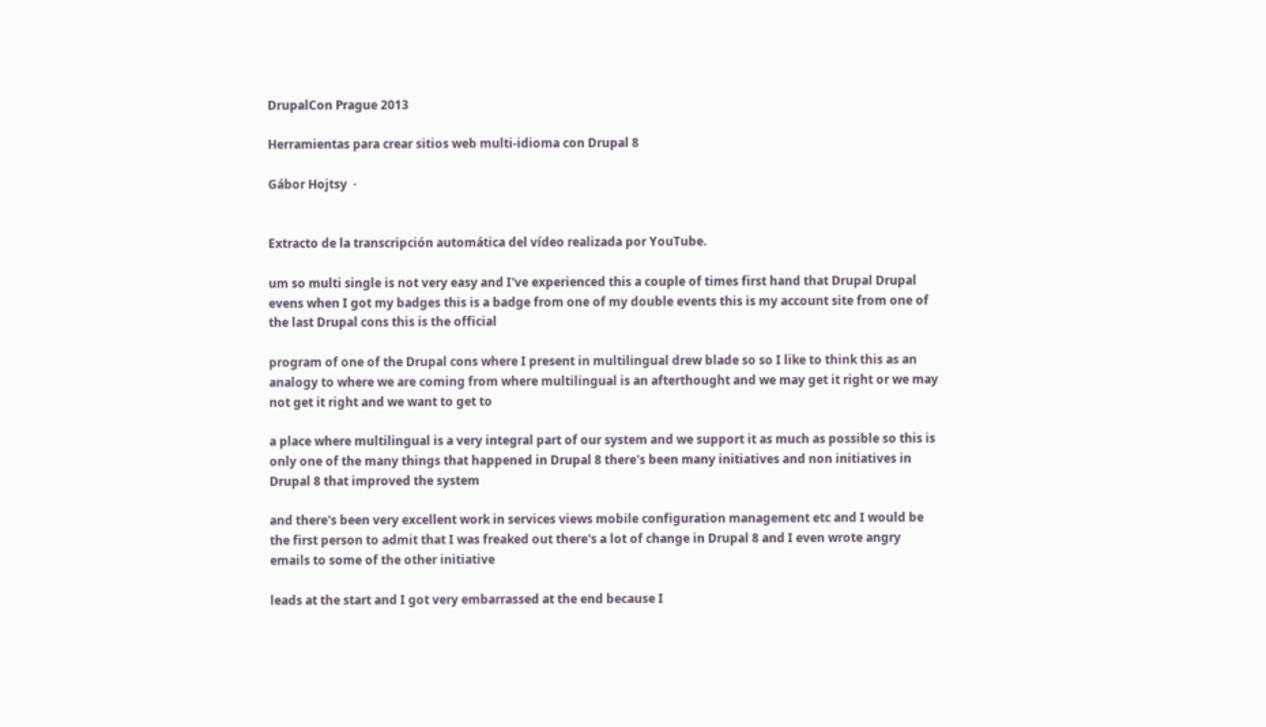DrupalCon Prague 2013

Herramientas para crear sitios web multi-idioma con Drupal 8

Gábor Hojtsy  ·


Extracto de la transcripción automática del vídeo realizada por YouTube.

um so multi single is not very easy and I've experienced this a couple of times first hand that Drupal Drupal evens when I got my badges this is a badge from one of my double events this is my account site from one of the last Drupal cons this is the official

program of one of the Drupal cons where I present in multilingual drew blade so so I like to think this as an analogy to where we are coming from where multilingual is an afterthought and we may get it right or we may not get it right and we want to get to

a place where multilingual is a very integral part of our system and we support it as much as possible so this is only one of the many things that happened in Drupal 8 there's been many initiatives and non initiatives in Drupal 8 that improved the system

and there's been very excellent work in services views mobile configuration management etc and I would be the first person to admit that I was freaked out there's a lot of change in Drupal 8 and I even wrote angry emails to some of the other initiative

leads at the start and I got very embarrassed at the end because I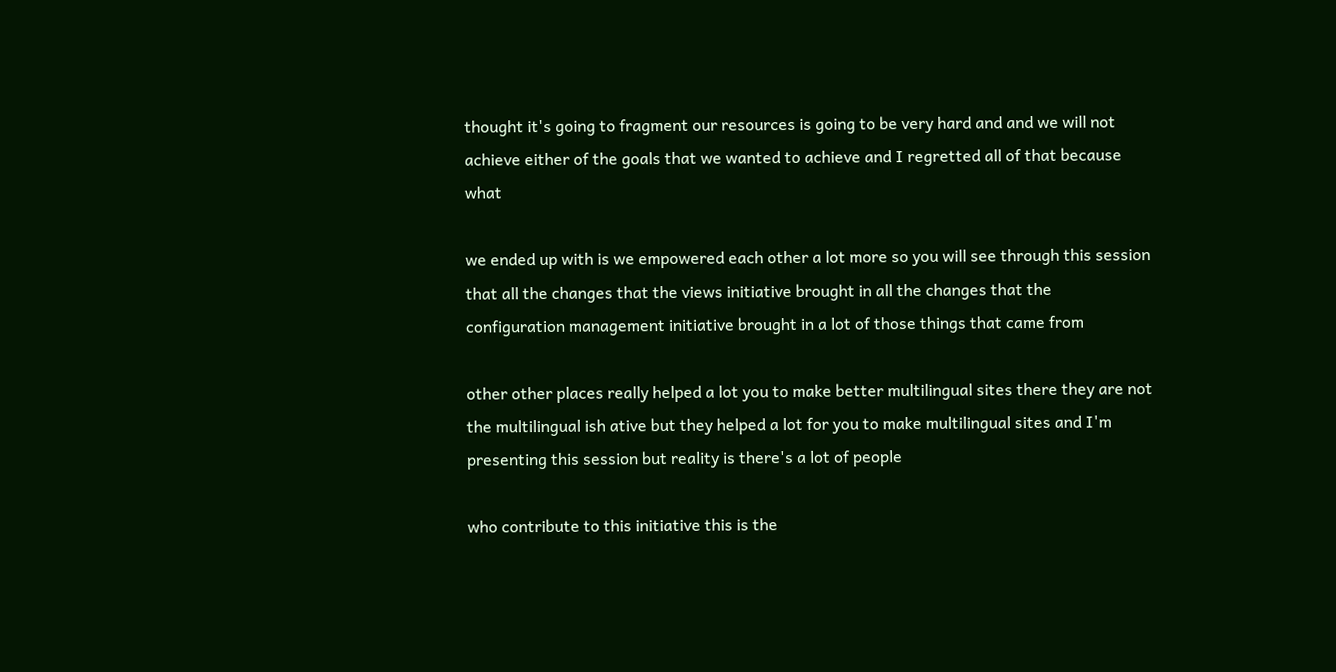thought it's going to fragment our resources is going to be very hard and and we will not achieve either of the goals that we wanted to achieve and I regretted all of that because what

we ended up with is we empowered each other a lot more so you will see through this session that all the changes that the views initiative brought in all the changes that the configuration management initiative brought in a lot of those things that came from

other other places really helped a lot you to make better multilingual sites there they are not the multilingual ish ative but they helped a lot for you to make multilingual sites and I'm presenting this session but reality is there's a lot of people

who contribute to this initiative this is the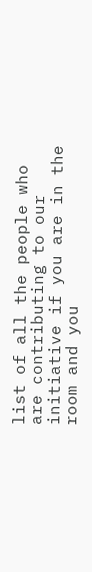list of all the people who are contributing to our initiative if you are in the room and you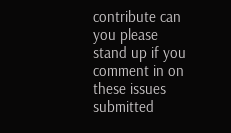contribute can you please stand up if you comment in on these issues submitted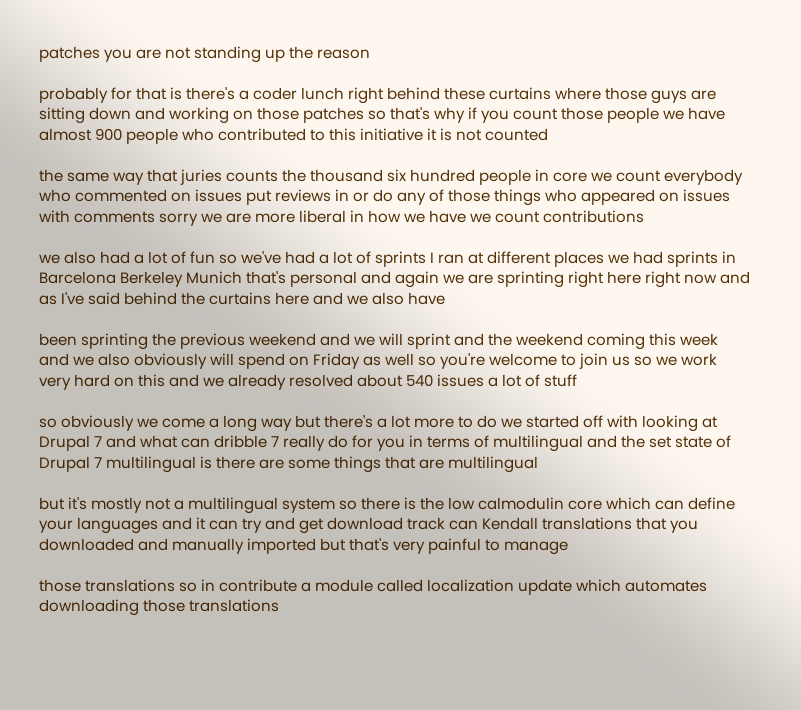patches you are not standing up the reason

probably for that is there's a coder lunch right behind these curtains where those guys are sitting down and working on those patches so that's why if you count those people we have almost 900 people who contributed to this initiative it is not counted

the same way that juries counts the thousand six hundred people in core we count everybody who commented on issues put reviews in or do any of those things who appeared on issues with comments sorry we are more liberal in how we have we count contributions

we also had a lot of fun so we've had a lot of sprints I ran at different places we had sprints in Barcelona Berkeley Munich that's personal and again we are sprinting right here right now and as I've said behind the curtains here and we also have

been sprinting the previous weekend and we will sprint and the weekend coming this week and we also obviously will spend on Friday as well so you're welcome to join us so we work very hard on this and we already resolved about 540 issues a lot of stuff

so obviously we come a long way but there's a lot more to do we started off with looking at Drupal 7 and what can dribble 7 really do for you in terms of multilingual and the set state of Drupal 7 multilingual is there are some things that are multilingual

but it's mostly not a multilingual system so there is the low calmodulin core which can define your languages and it can try and get download track can Kendall translations that you downloaded and manually imported but that's very painful to manage

those translations so in contribute a module called localization update which automates downloading those translations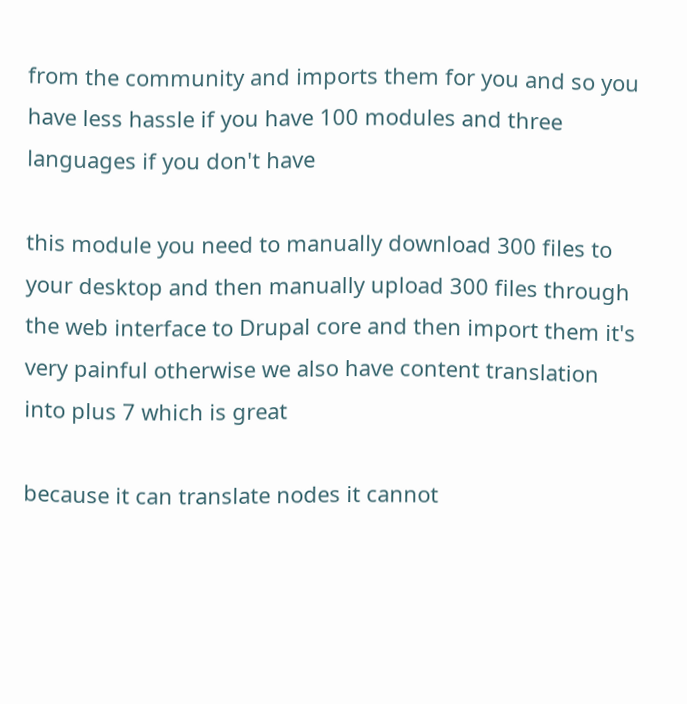from the community and imports them for you and so you have less hassle if you have 100 modules and three languages if you don't have

this module you need to manually download 300 files to your desktop and then manually upload 300 files through the web interface to Drupal core and then import them it's very painful otherwise we also have content translation into plus 7 which is great

because it can translate nodes it cannot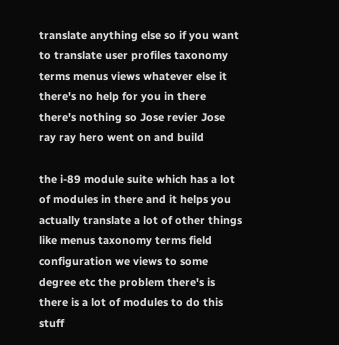translate anything else so if you want to translate user profiles taxonomy terms menus views whatever else it there's no help for you in there there's nothing so Jose revier Jose ray ray hero went on and build

the i-89 module suite which has a lot of modules in there and it helps you actually translate a lot of other things like menus taxonomy terms field configuration we views to some degree etc the problem there's is there is a lot of modules to do this stuff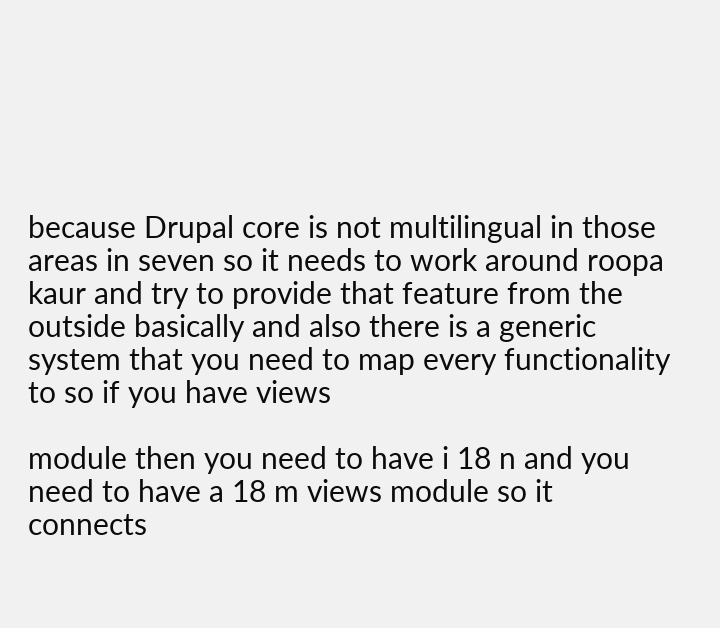because Drupal core is not multilingual in those areas in seven so it needs to work around roopa kaur and try to provide that feature from the outside basically and also there is a generic system that you need to map every functionality to so if you have views

module then you need to have i 18 n and you need to have a 18 m views module so it connects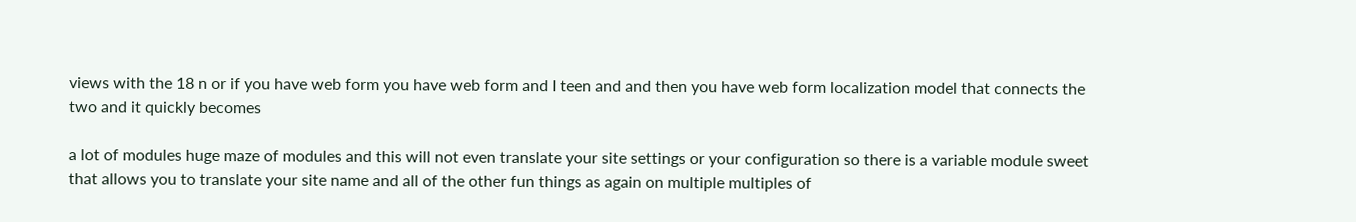views with the 18 n or if you have web form you have web form and I teen and and then you have web form localization model that connects the two and it quickly becomes

a lot of modules huge maze of modules and this will not even translate your site settings or your configuration so there is a variable module sweet that allows you to translate your site name and all of the other fun things as again on multiple multiples of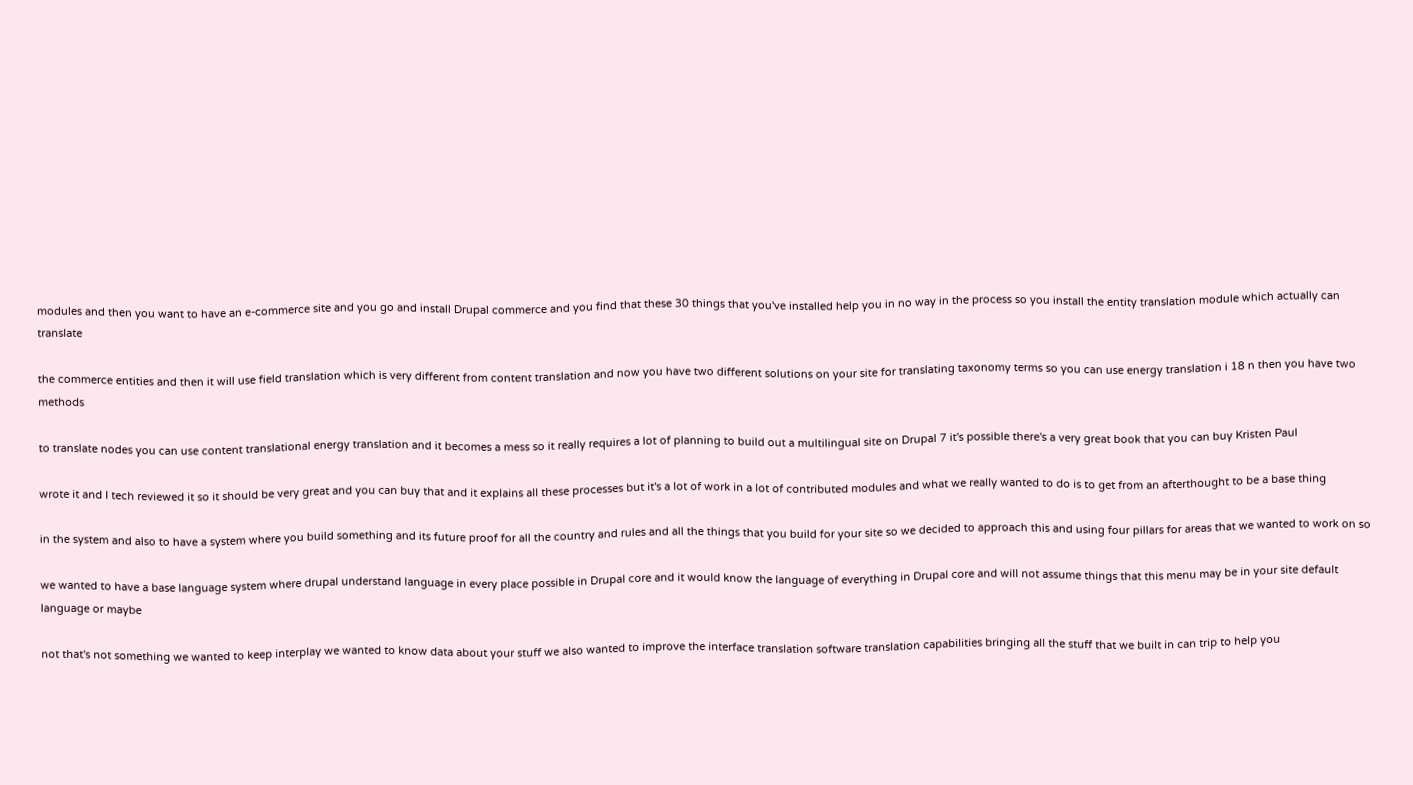modules and then you want to have an e-commerce site and you go and install Drupal commerce and you find that these 30 things that you've installed help you in no way in the process so you install the entity translation module which actually can translate

the commerce entities and then it will use field translation which is very different from content translation and now you have two different solutions on your site for translating taxonomy terms so you can use energy translation i 18 n then you have two methods

to translate nodes you can use content translational energy translation and it becomes a mess so it really requires a lot of planning to build out a multilingual site on Drupal 7 it's possible there's a very great book that you can buy Kristen Paul

wrote it and I tech reviewed it so it should be very great and you can buy that and it explains all these processes but it's a lot of work in a lot of contributed modules and what we really wanted to do is to get from an afterthought to be a base thing

in the system and also to have a system where you build something and its future proof for all the country and rules and all the things that you build for your site so we decided to approach this and using four pillars for areas that we wanted to work on so

we wanted to have a base language system where drupal understand language in every place possible in Drupal core and it would know the language of everything in Drupal core and will not assume things that this menu may be in your site default language or maybe

not that's not something we wanted to keep interplay we wanted to know data about your stuff we also wanted to improve the interface translation software translation capabilities bringing all the stuff that we built in can trip to help you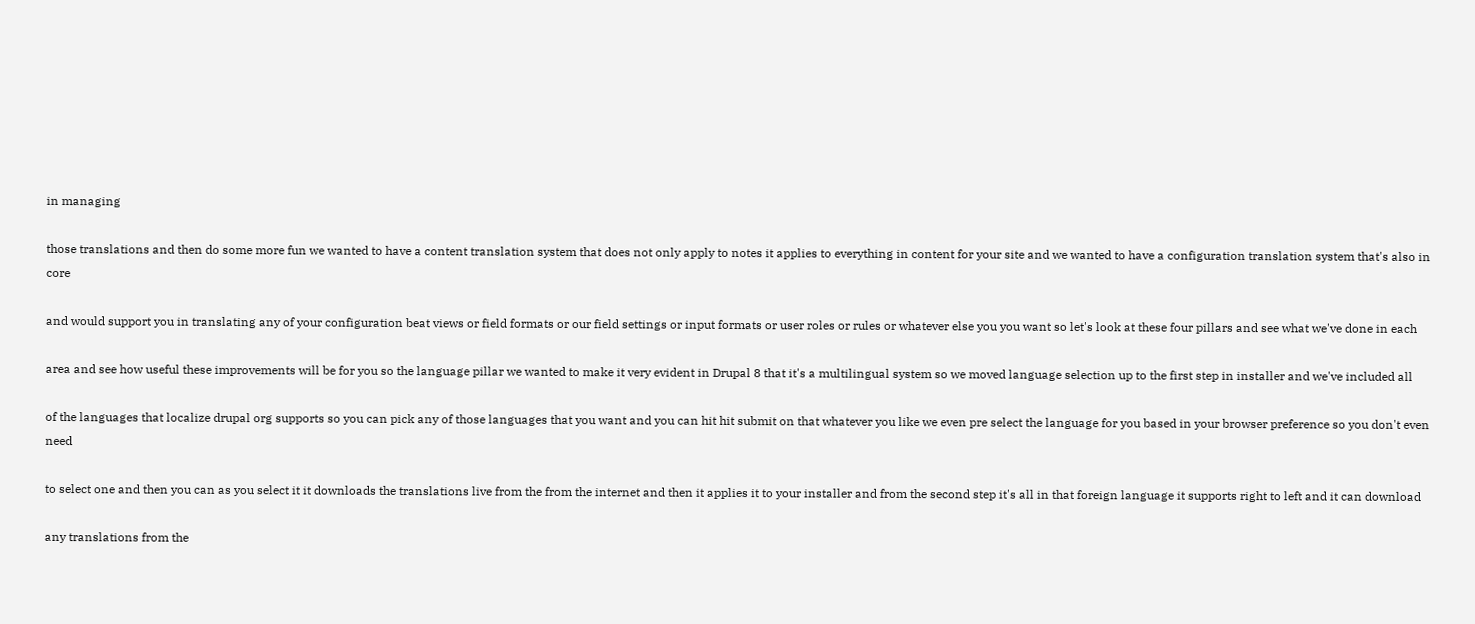in managing

those translations and then do some more fun we wanted to have a content translation system that does not only apply to notes it applies to everything in content for your site and we wanted to have a configuration translation system that's also in core

and would support you in translating any of your configuration beat views or field formats or our field settings or input formats or user roles or rules or whatever else you you want so let's look at these four pillars and see what we've done in each

area and see how useful these improvements will be for you so the language pillar we wanted to make it very evident in Drupal 8 that it's a multilingual system so we moved language selection up to the first step in installer and we've included all

of the languages that localize drupal org supports so you can pick any of those languages that you want and you can hit hit submit on that whatever you like we even pre select the language for you based in your browser preference so you don't even need

to select one and then you can as you select it it downloads the translations live from the from the internet and then it applies it to your installer and from the second step it's all in that foreign language it supports right to left and it can download

any translations from the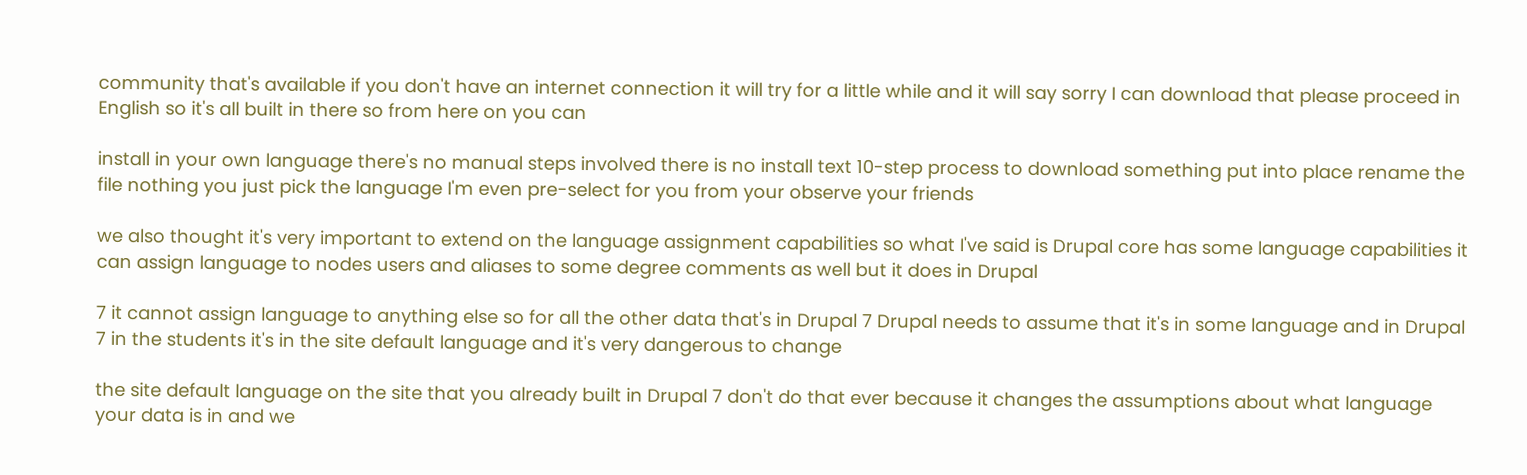community that's available if you don't have an internet connection it will try for a little while and it will say sorry I can download that please proceed in English so it's all built in there so from here on you can

install in your own language there's no manual steps involved there is no install text 10-step process to download something put into place rename the file nothing you just pick the language I'm even pre-select for you from your observe your friends

we also thought it's very important to extend on the language assignment capabilities so what I've said is Drupal core has some language capabilities it can assign language to nodes users and aliases to some degree comments as well but it does in Drupal

7 it cannot assign language to anything else so for all the other data that's in Drupal 7 Drupal needs to assume that it's in some language and in Drupal 7 in the students it's in the site default language and it's very dangerous to change

the site default language on the site that you already built in Drupal 7 don't do that ever because it changes the assumptions about what language your data is in and we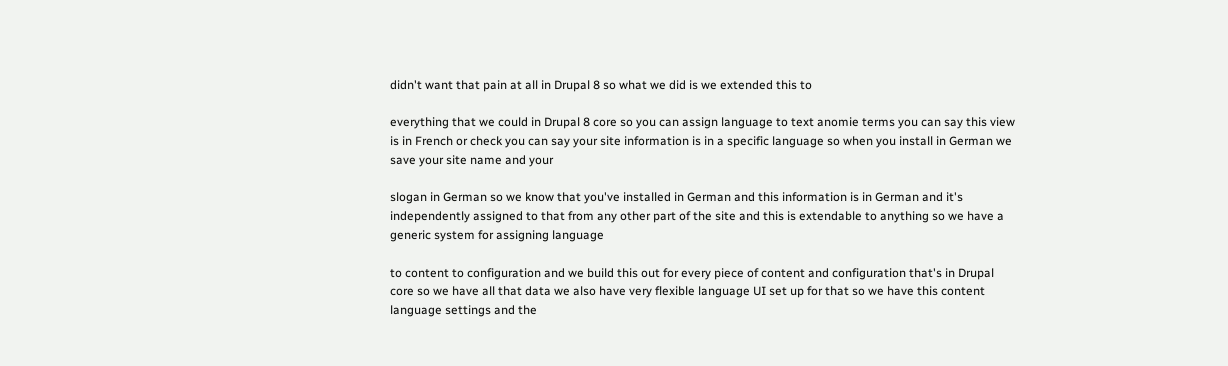didn't want that pain at all in Drupal 8 so what we did is we extended this to

everything that we could in Drupal 8 core so you can assign language to text anomie terms you can say this view is in French or check you can say your site information is in a specific language so when you install in German we save your site name and your

slogan in German so we know that you've installed in German and this information is in German and it's independently assigned to that from any other part of the site and this is extendable to anything so we have a generic system for assigning language

to content to configuration and we build this out for every piece of content and configuration that's in Drupal core so we have all that data we also have very flexible language UI set up for that so we have this content language settings and the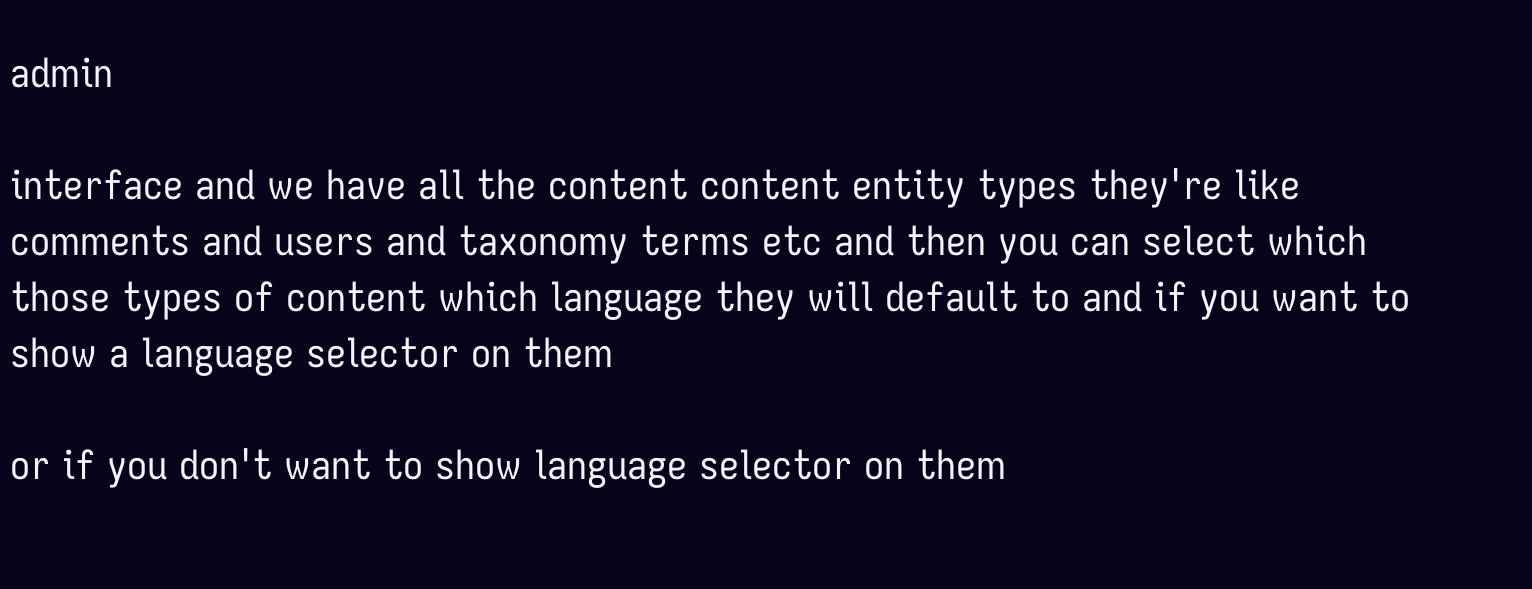admin

interface and we have all the content content entity types they're like comments and users and taxonomy terms etc and then you can select which those types of content which language they will default to and if you want to show a language selector on them

or if you don't want to show language selector on them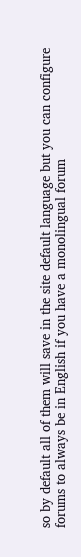so by default all of them will save in the site default language but you can configure forums to always be in English if you have a monolingual forum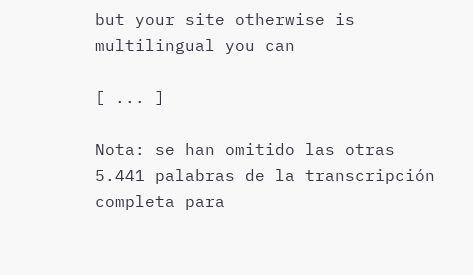but your site otherwise is multilingual you can

[ ... ]

Nota: se han omitido las otras 5.441 palabras de la transcripción completa para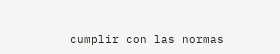cumplir con las normas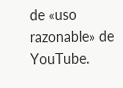de «uso razonable» de YouTube.